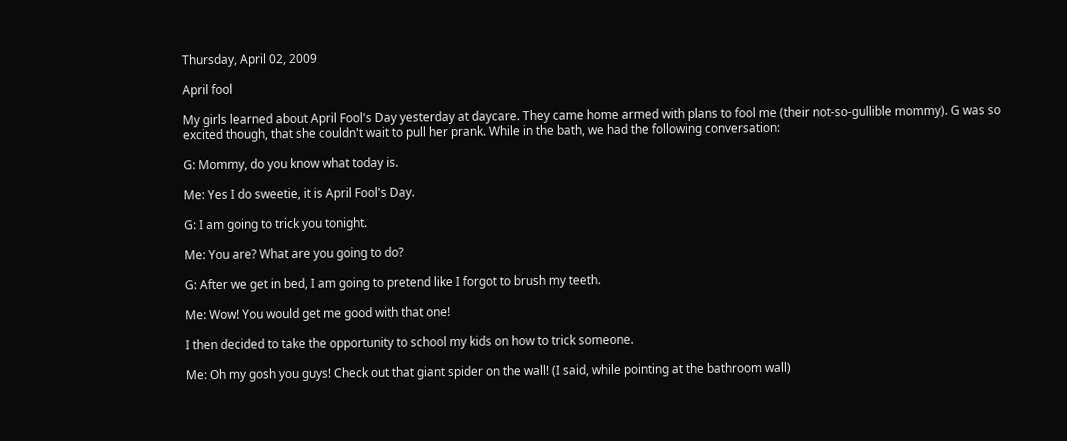Thursday, April 02, 2009

April fool

My girls learned about April Fool's Day yesterday at daycare. They came home armed with plans to fool me (their not-so-gullible mommy). G was so excited though, that she couldn't wait to pull her prank. While in the bath, we had the following conversation:

G: Mommy, do you know what today is.

Me: Yes I do sweetie, it is April Fool's Day.

G: I am going to trick you tonight.

Me: You are? What are you going to do?

G: After we get in bed, I am going to pretend like I forgot to brush my teeth.

Me: Wow! You would get me good with that one!

I then decided to take the opportunity to school my kids on how to trick someone.

Me: Oh my gosh you guys! Check out that giant spider on the wall! (I said, while pointing at the bathroom wall)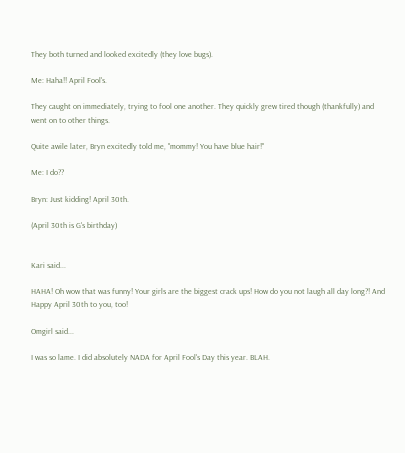They both turned and looked excitedly (they love bugs).

Me: Haha!! April Fool's.

They caught on immediately, trying to fool one another. They quickly grew tired though (thankfully) and went on to other things.

Quite awile later, Bryn excitedly told me, "mommy! You have blue hair!"

Me: I do??

Bryn: Just kidding! April 30th.

(April 30th is G's birthday)


Kari said...

HAHA! Oh wow that was funny! Your girls are the biggest crack ups! How do you not laugh all day long?! And Happy April 30th to you, too!

Omgirl said...

I was so lame. I did absolutely NADA for April Fool's Day this year. BLAH.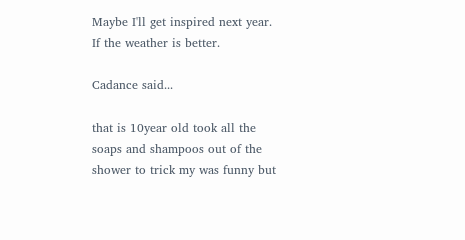Maybe I'll get inspired next year. If the weather is better.

Cadance said...

that is 10year old took all the soaps and shampoos out of the shower to trick my was funny but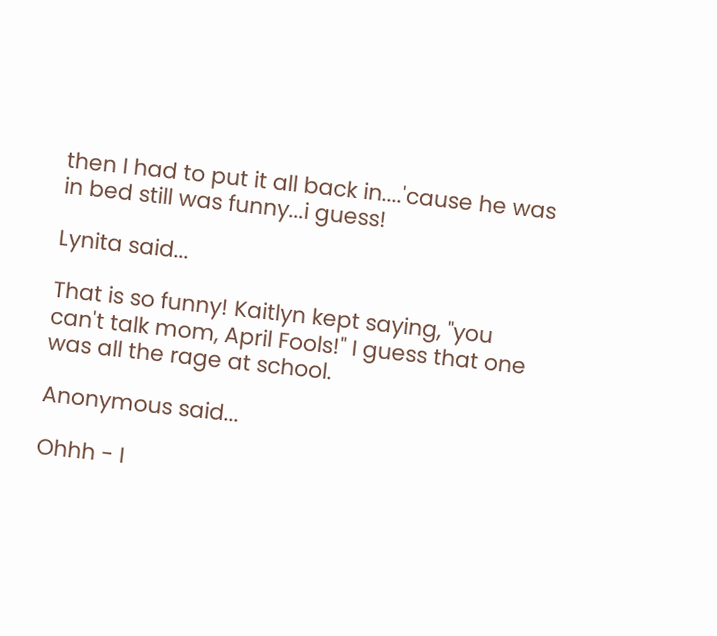then I had to put it all back in....'cause he was in bed still was funny...i guess!

Lynita said...

That is so funny! Kaitlyn kept saying, "you can't talk mom, April Fools!" I guess that one was all the rage at school.

Anonymous said...

Ohhh - I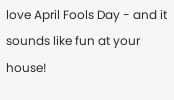love April Fools Day - and it sounds like fun at your house!